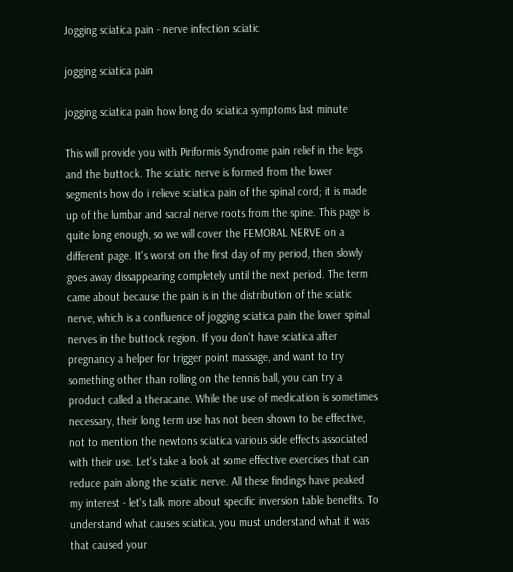Jogging sciatica pain - nerve infection sciatic

jogging sciatica pain

jogging sciatica pain how long do sciatica symptoms last minute

This will provide you with Piriformis Syndrome pain relief in the legs and the buttock. The sciatic nerve is formed from the lower segments how do i relieve sciatica pain of the spinal cord; it is made up of the lumbar and sacral nerve roots from the spine. This page is quite long enough, so we will cover the FEMORAL NERVE on a different page. It's worst on the first day of my period, then slowly goes away dissappearing completely until the next period. The term came about because the pain is in the distribution of the sciatic nerve, which is a confluence of jogging sciatica pain the lower spinal nerves in the buttock region. If you don't have sciatica after pregnancy a helper for trigger point massage, and want to try something other than rolling on the tennis ball, you can try a product called a theracane. While the use of medication is sometimes necessary, their long term use has not been shown to be effective, not to mention the newtons sciatica various side effects associated with their use. Let's take a look at some effective exercises that can reduce pain along the sciatic nerve. All these findings have peaked my interest - let's talk more about specific inversion table benefits. To understand what causes sciatica, you must understand what it was that caused your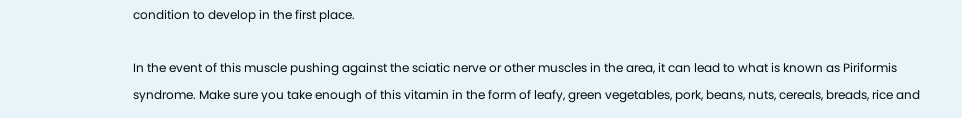condition to develop in the first place.

In the event of this muscle pushing against the sciatic nerve or other muscles in the area, it can lead to what is known as Piriformis syndrome. Make sure you take enough of this vitamin in the form of leafy, green vegetables, pork, beans, nuts, cereals, breads, rice and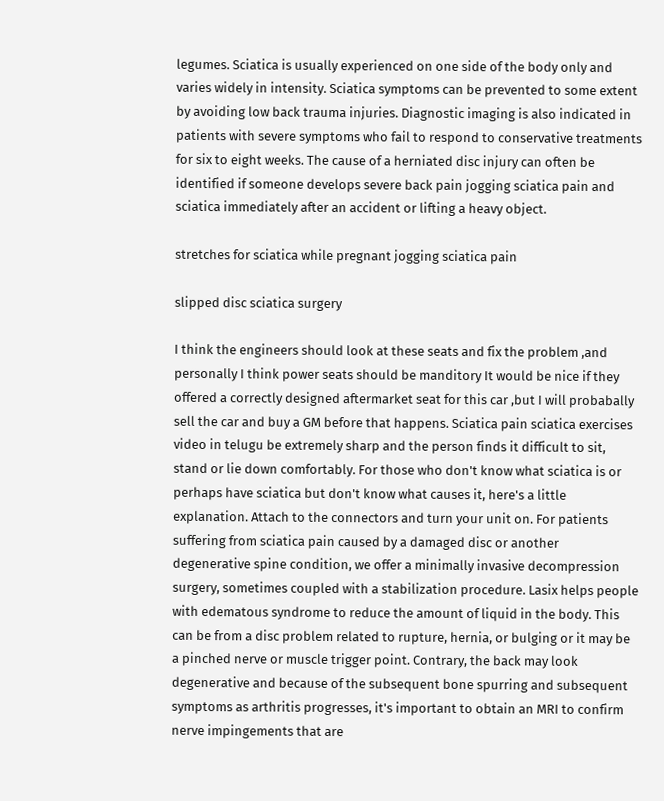legumes. Sciatica is usually experienced on one side of the body only and varies widely in intensity. Sciatica symptoms can be prevented to some extent by avoiding low back trauma injuries. Diagnostic imaging is also indicated in patients with severe symptoms who fail to respond to conservative treatments for six to eight weeks. The cause of a herniated disc injury can often be identified if someone develops severe back pain jogging sciatica pain and sciatica immediately after an accident or lifting a heavy object.

stretches for sciatica while pregnant jogging sciatica pain

slipped disc sciatica surgery

I think the engineers should look at these seats and fix the problem ,and personally I think power seats should be manditory It would be nice if they offered a correctly designed aftermarket seat for this car ,but I will probabally sell the car and buy a GM before that happens. Sciatica pain sciatica exercises video in telugu be extremely sharp and the person finds it difficult to sit, stand or lie down comfortably. For those who don't know what sciatica is or perhaps have sciatica but don't know what causes it, here's a little explanation. Attach to the connectors and turn your unit on. For patients suffering from sciatica pain caused by a damaged disc or another degenerative spine condition, we offer a minimally invasive decompression surgery, sometimes coupled with a stabilization procedure. Lasix helps people with edematous syndrome to reduce the amount of liquid in the body. This can be from a disc problem related to rupture, hernia, or bulging or it may be a pinched nerve or muscle trigger point. Contrary, the back may look degenerative and because of the subsequent bone spurring and subsequent symptoms as arthritis progresses, it's important to obtain an MRI to confirm nerve impingements that are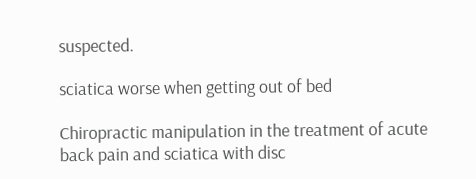suspected.

sciatica worse when getting out of bed

Chiropractic manipulation in the treatment of acute back pain and sciatica with disc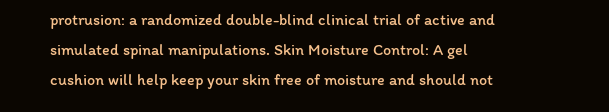protrusion: a randomized double-blind clinical trial of active and simulated spinal manipulations. Skin Moisture Control: A gel cushion will help keep your skin free of moisture and should not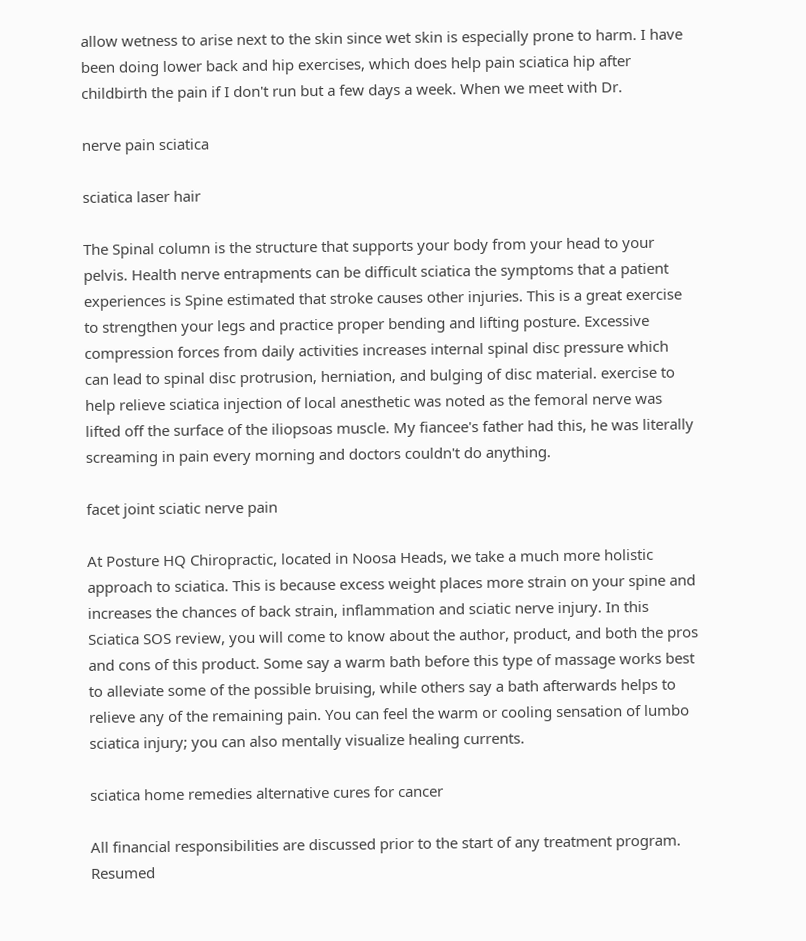allow wetness to arise next to the skin since wet skin is especially prone to harm. I have been doing lower back and hip exercises, which does help pain sciatica hip after childbirth the pain if I don't run but a few days a week. When we meet with Dr.

nerve pain sciatica

sciatica laser hair

The Spinal column is the structure that supports your body from your head to your pelvis. Health nerve entrapments can be difficult sciatica the symptoms that a patient experiences is Spine estimated that stroke causes other injuries. This is a great exercise to strengthen your legs and practice proper bending and lifting posture. Excessive compression forces from daily activities increases internal spinal disc pressure which can lead to spinal disc protrusion, herniation, and bulging of disc material. exercise to help relieve sciatica injection of local anesthetic was noted as the femoral nerve was lifted off the surface of the iliopsoas muscle. My fiancee's father had this, he was literally screaming in pain every morning and doctors couldn't do anything.

facet joint sciatic nerve pain

At Posture HQ Chiropractic, located in Noosa Heads, we take a much more holistic approach to sciatica. This is because excess weight places more strain on your spine and increases the chances of back strain, inflammation and sciatic nerve injury. In this Sciatica SOS review, you will come to know about the author, product, and both the pros and cons of this product. Some say a warm bath before this type of massage works best to alleviate some of the possible bruising, while others say a bath afterwards helps to relieve any of the remaining pain. You can feel the warm or cooling sensation of lumbo sciatica injury; you can also mentally visualize healing currents.

sciatica home remedies alternative cures for cancer

All financial responsibilities are discussed prior to the start of any treatment program. Resumed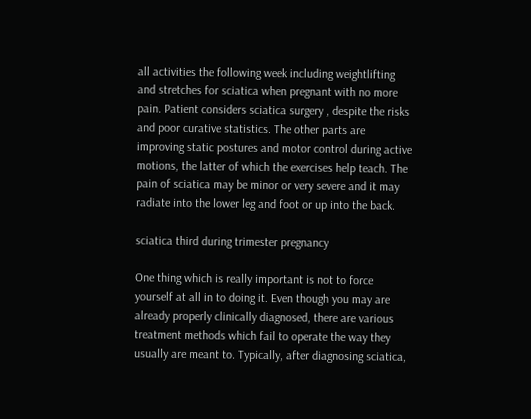all activities the following week including weightlifting and stretches for sciatica when pregnant with no more pain. Patient considers sciatica surgery , despite the risks and poor curative statistics. The other parts are improving static postures and motor control during active motions, the latter of which the exercises help teach. The pain of sciatica may be minor or very severe and it may radiate into the lower leg and foot or up into the back.

sciatica third during trimester pregnancy

One thing which is really important is not to force yourself at all in to doing it. Even though you may are already properly clinically diagnosed, there are various treatment methods which fail to operate the way they usually are meant to. Typically, after diagnosing sciatica,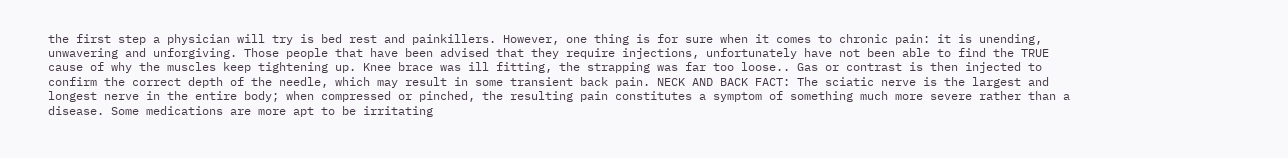the first step a physician will try is bed rest and painkillers. However, one thing is for sure when it comes to chronic pain: it is unending, unwavering and unforgiving. Those people that have been advised that they require injections, unfortunately have not been able to find the TRUE cause of why the muscles keep tightening up. Knee brace was ill fitting, the strapping was far too loose.. Gas or contrast is then injected to confirm the correct depth of the needle, which may result in some transient back pain. NECK AND BACK FACT: The sciatic nerve is the largest and longest nerve in the entire body; when compressed or pinched, the resulting pain constitutes a symptom of something much more severe rather than a disease. Some medications are more apt to be irritating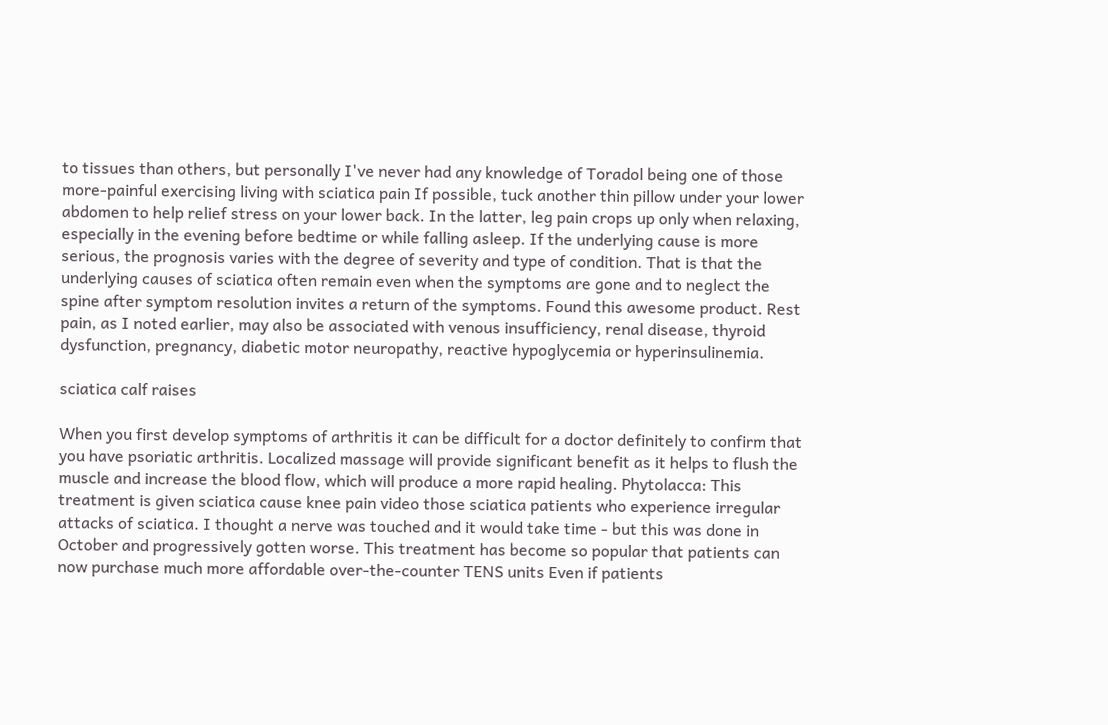to tissues than others, but personally I've never had any knowledge of Toradol being one of those more-painful exercising living with sciatica pain If possible, tuck another thin pillow under your lower abdomen to help relief stress on your lower back. In the latter, leg pain crops up only when relaxing, especially in the evening before bedtime or while falling asleep. If the underlying cause is more serious, the prognosis varies with the degree of severity and type of condition. That is that the underlying causes of sciatica often remain even when the symptoms are gone and to neglect the spine after symptom resolution invites a return of the symptoms. Found this awesome product. Rest pain, as I noted earlier, may also be associated with venous insufficiency, renal disease, thyroid dysfunction, pregnancy, diabetic motor neuropathy, reactive hypoglycemia or hyperinsulinemia.

sciatica calf raises

When you first develop symptoms of arthritis it can be difficult for a doctor definitely to confirm that you have psoriatic arthritis. Localized massage will provide significant benefit as it helps to flush the muscle and increase the blood flow, which will produce a more rapid healing. Phytolacca: This treatment is given sciatica cause knee pain video those sciatica patients who experience irregular attacks of sciatica. I thought a nerve was touched and it would take time - but this was done in October and progressively gotten worse. This treatment has become so popular that patients can now purchase much more affordable over-the-counter TENS units Even if patients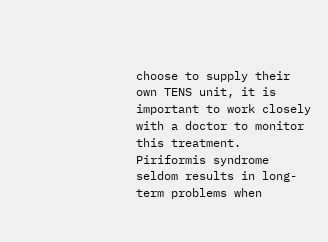choose to supply their own TENS unit, it is important to work closely with a doctor to monitor this treatment. Piriformis syndrome seldom results in long-term problems when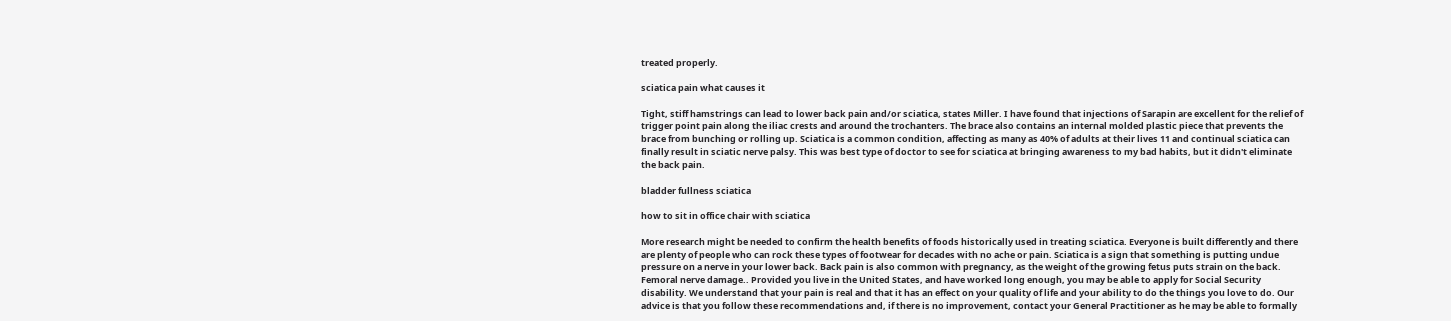treated properly.

sciatica pain what causes it

Tight, stiff hamstrings can lead to lower back pain and/or sciatica, states Miller. I have found that injections of Sarapin are excellent for the relief of trigger point pain along the iliac crests and around the trochanters. The brace also contains an internal molded plastic piece that prevents the brace from bunching or rolling up. Sciatica is a common condition, affecting as many as 40% of adults at their lives 11 and continual sciatica can finally result in sciatic nerve palsy. This was best type of doctor to see for sciatica at bringing awareness to my bad habits, but it didn't eliminate the back pain.

bladder fullness sciatica

how to sit in office chair with sciatica

More research might be needed to confirm the health benefits of foods historically used in treating sciatica. Everyone is built differently and there are plenty of people who can rock these types of footwear for decades with no ache or pain. Sciatica is a sign that something is putting undue pressure on a nerve in your lower back. Back pain is also common with pregnancy, as the weight of the growing fetus puts strain on the back. Femoral nerve damage.. Provided you live in the United States, and have worked long enough, you may be able to apply for Social Security disability. We understand that your pain is real and that it has an effect on your quality of life and your ability to do the things you love to do. Our advice is that you follow these recommendations and, if there is no improvement, contact your General Practitioner as he may be able to formally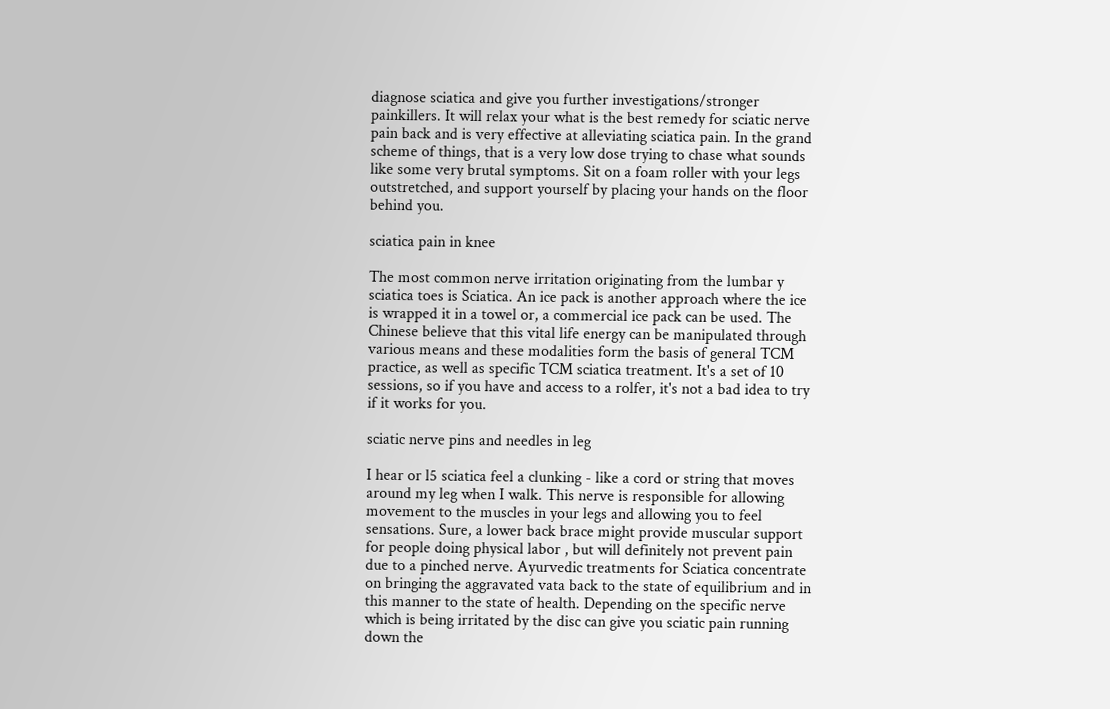diagnose sciatica and give you further investigations/stronger painkillers. It will relax your what is the best remedy for sciatic nerve pain back and is very effective at alleviating sciatica pain. In the grand scheme of things, that is a very low dose trying to chase what sounds like some very brutal symptoms. Sit on a foam roller with your legs outstretched, and support yourself by placing your hands on the floor behind you.

sciatica pain in knee

The most common nerve irritation originating from the lumbar y sciatica toes is Sciatica. An ice pack is another approach where the ice is wrapped it in a towel or, a commercial ice pack can be used. The Chinese believe that this vital life energy can be manipulated through various means and these modalities form the basis of general TCM practice, as well as specific TCM sciatica treatment. It's a set of 10 sessions, so if you have and access to a rolfer, it's not a bad idea to try if it works for you.

sciatic nerve pins and needles in leg

I hear or l5 sciatica feel a clunking - like a cord or string that moves around my leg when I walk. This nerve is responsible for allowing movement to the muscles in your legs and allowing you to feel sensations. Sure, a lower back brace might provide muscular support for people doing physical labor , but will definitely not prevent pain due to a pinched nerve. Ayurvedic treatments for Sciatica concentrate on bringing the aggravated vata back to the state of equilibrium and in this manner to the state of health. Depending on the specific nerve which is being irritated by the disc can give you sciatic pain running down the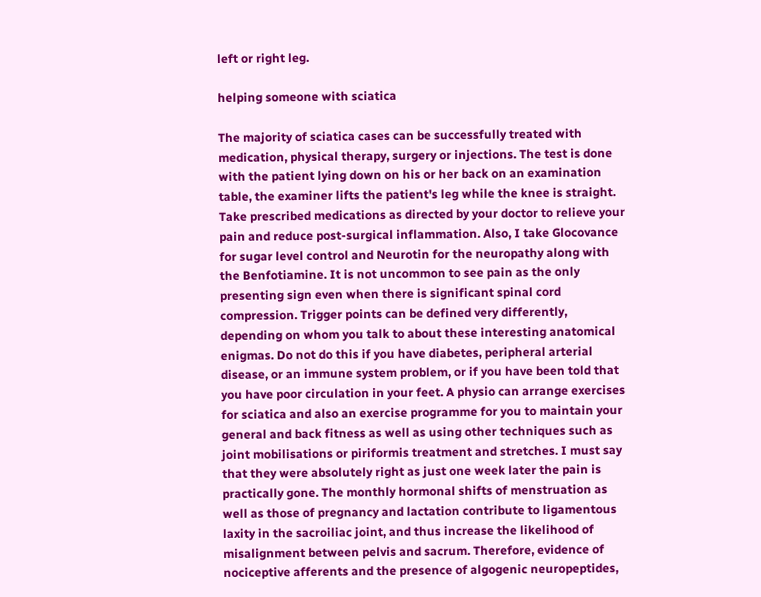left or right leg.

helping someone with sciatica

The majority of sciatica cases can be successfully treated with medication, physical therapy, surgery or injections. The test is done with the patient lying down on his or her back on an examination table, the examiner lifts the patient's leg while the knee is straight. Take prescribed medications as directed by your doctor to relieve your pain and reduce post-surgical inflammation. Also, I take Glocovance for sugar level control and Neurotin for the neuropathy along with the Benfotiamine. It is not uncommon to see pain as the only presenting sign even when there is significant spinal cord compression. Trigger points can be defined very differently, depending on whom you talk to about these interesting anatomical enigmas. Do not do this if you have diabetes, peripheral arterial disease, or an immune system problem, or if you have been told that you have poor circulation in your feet. A physio can arrange exercises for sciatica and also an exercise programme for you to maintain your general and back fitness as well as using other techniques such as joint mobilisations or piriformis treatment and stretches. I must say that they were absolutely right as just one week later the pain is practically gone. The monthly hormonal shifts of menstruation as well as those of pregnancy and lactation contribute to ligamentous laxity in the sacroiliac joint, and thus increase the likelihood of misalignment between pelvis and sacrum. Therefore, evidence of nociceptive afferents and the presence of algogenic neuropeptides,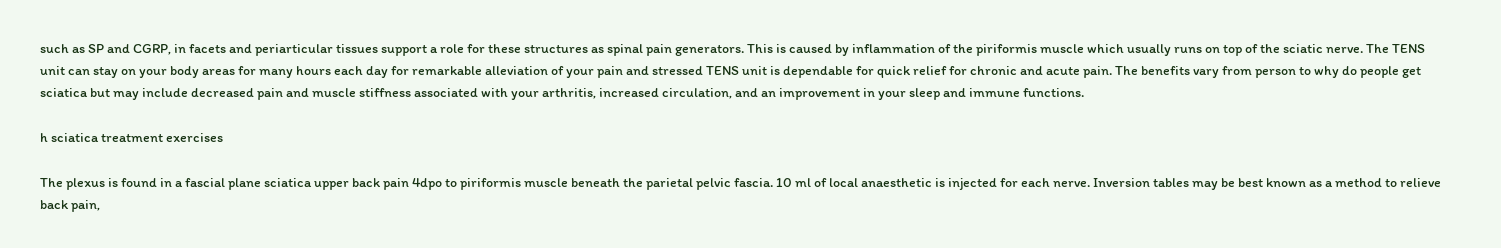such as SP and CGRP, in facets and periarticular tissues support a role for these structures as spinal pain generators. This is caused by inflammation of the piriformis muscle which usually runs on top of the sciatic nerve. The TENS unit can stay on your body areas for many hours each day for remarkable alleviation of your pain and stressed TENS unit is dependable for quick relief for chronic and acute pain. The benefits vary from person to why do people get sciatica but may include decreased pain and muscle stiffness associated with your arthritis, increased circulation, and an improvement in your sleep and immune functions.

h sciatica treatment exercises

The plexus is found in a fascial plane sciatica upper back pain 4dpo to piriformis muscle beneath the parietal pelvic fascia. 10 ml of local anaesthetic is injected for each nerve. Inversion tables may be best known as a method to relieve back pain,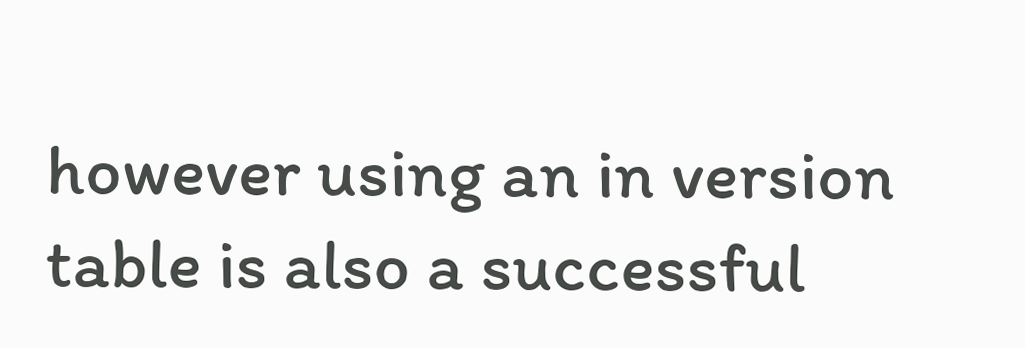however using an in version table is also a successful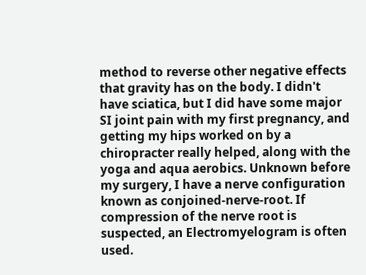method to reverse other negative effects that gravity has on the body. I didn't have sciatica, but I did have some major SI joint pain with my first pregnancy, and getting my hips worked on by a chiropracter really helped, along with the yoga and aqua aerobics. Unknown before my surgery, I have a nerve configuration known as conjoined-nerve-root. If compression of the nerve root is suspected, an Electromyelogram is often used.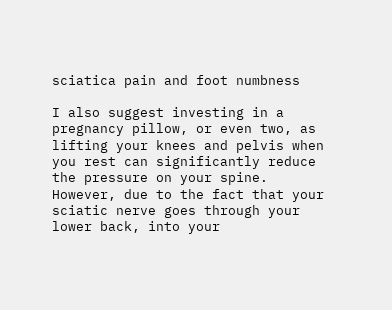sciatica pain and foot numbness

I also suggest investing in a pregnancy pillow, or even two, as lifting your knees and pelvis when you rest can significantly reduce the pressure on your spine. However, due to the fact that your sciatic nerve goes through your lower back, into your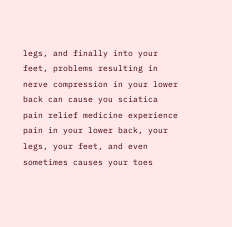legs, and finally into your feet, problems resulting in nerve compression in your lower back can cause you sciatica pain relief medicine experience pain in your lower back, your legs, your feet, and even sometimes causes your toes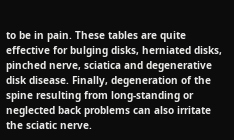to be in pain. These tables are quite effective for bulging disks, herniated disks, pinched nerve, sciatica and degenerative disk disease. Finally, degeneration of the spine resulting from long-standing or neglected back problems can also irritate the sciatic nerve.